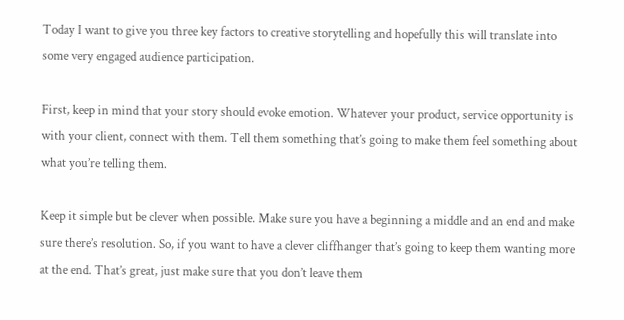Today I want to give you three key factors to creative storytelling and hopefully this will translate into some very engaged audience participation.

First, keep in mind that your story should evoke emotion. Whatever your product, service opportunity is with your client, connect with them. Tell them something that’s going to make them feel something about what you’re telling them.

Keep it simple but be clever when possible. Make sure you have a beginning a middle and an end and make sure there’s resolution. So, if you want to have a clever cliffhanger that’s going to keep them wanting more at the end. That’s great, just make sure that you don’t leave them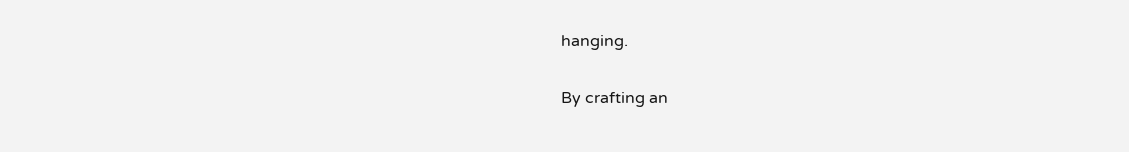hanging.

By crafting an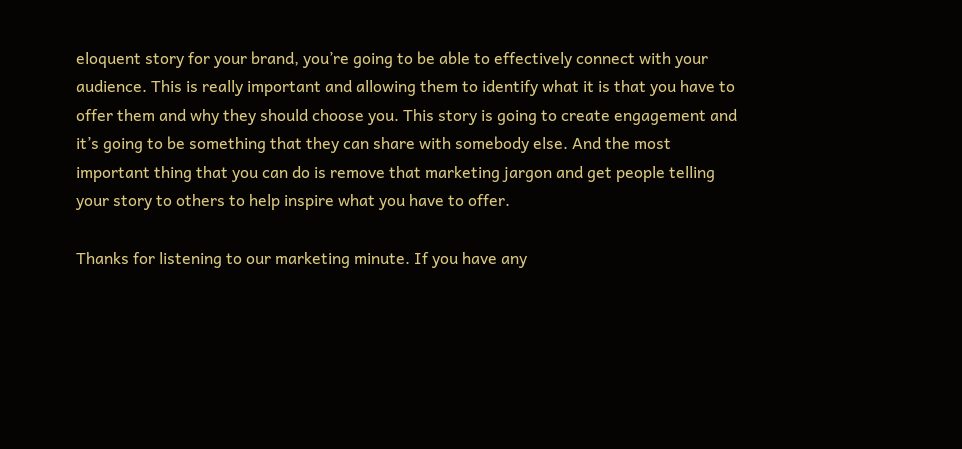eloquent story for your brand, you’re going to be able to effectively connect with your audience. This is really important and allowing them to identify what it is that you have to offer them and why they should choose you. This story is going to create engagement and it’s going to be something that they can share with somebody else. And the most important thing that you can do is remove that marketing jargon and get people telling your story to others to help inspire what you have to offer.

Thanks for listening to our marketing minute. If you have any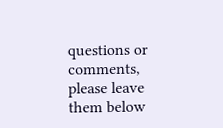questions or comments, please leave them below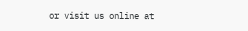or visit us online at